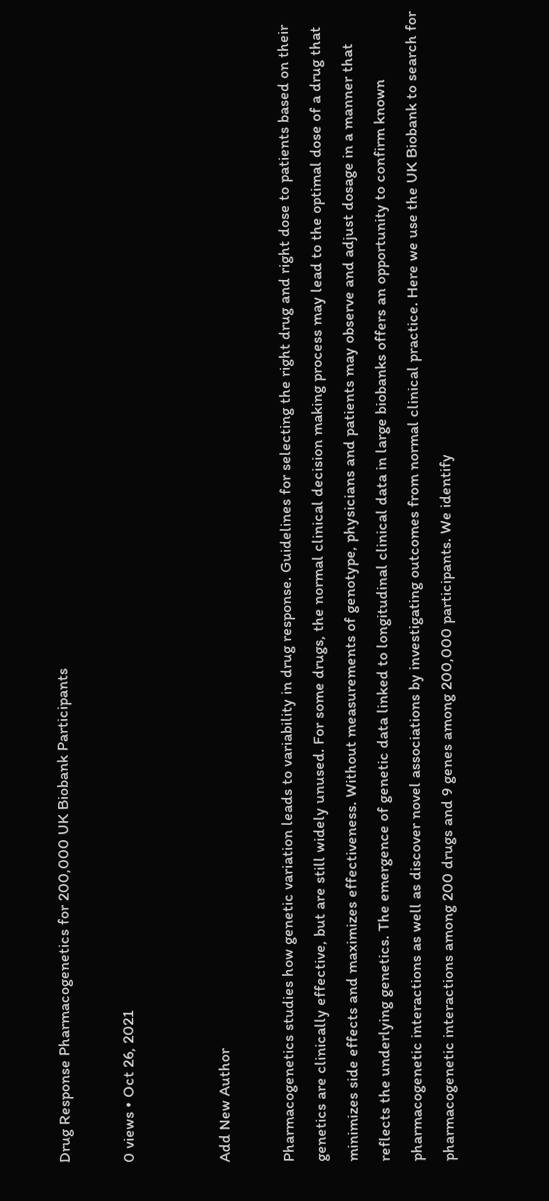Drug Response Pharmacogenetics for 200,000 UK Biobank Participants

0 views • Oct 26, 2021


Add New Author

Pharmacogenetics studies how genetic variation leads to variability in drug response. Guidelines for selecting the right drug and right dose to patients based on their genetics are clinically effective, but are still widely unused. For some drugs, the normal clinical decision making process may lead to the optimal dose of a drug that minimizes side effects and maximizes effectiveness. Without measurements of genotype, physicians and patients may observe and adjust dosage in a manner that reflects the underlying genetics. The emergence of genetic data linked to longitudinal clinical data in large biobanks offers an opportunity to confirm known pharmacogenetic interactions as well as discover novel associations by investigating outcomes from normal clinical practice. Here we use the UK Biobank to search for pharmacogenetic interactions among 200 drugs and 9 genes among 200,000 participants. We identify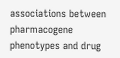associations between pharmacogene phenotypes and drug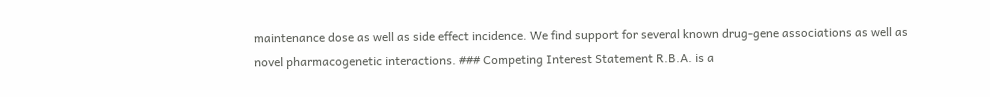maintenance dose as well as side effect incidence. We find support for several known drug-gene associations as well as novel pharmacogenetic interactions. ### Competing Interest Statement R.B.A. is a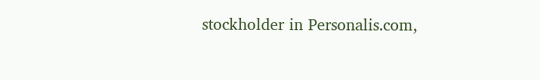stockholder in Personalis.com,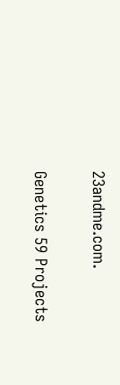23andme.com.

Genetics 59 Projects